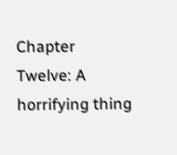Chapter Twelve: A horrifying thing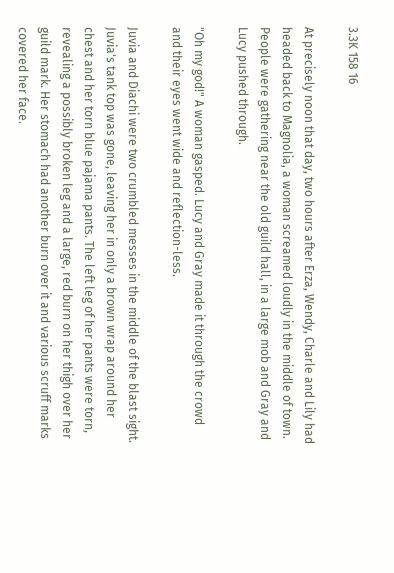3.3K 158 16

At precisely noon that day, two hours after Erza, Wendy, Charle and Lily had headed back to Magnolia, a woman screamed loudly in the middle of town. People were gathering near the old guild hall, in a large mob and Gray and Lucy pushed through.

"Oh my god!" A woman gasped. Lucy and Gray made it through the crowd and their eyes went wide and reflection-less.

Juvia and Diachi were two crumbled messes in the middle of the blast sight. Juvia's tank top was gone, leaving her in only a brown wrap around her chest and her torn blue pajama pants. The left leg of her pants were torn, revealing a possibly broken leg and a large, red burn on her thigh over her guild mark. Her stomach had another burn over it and various scruff marks covered her face.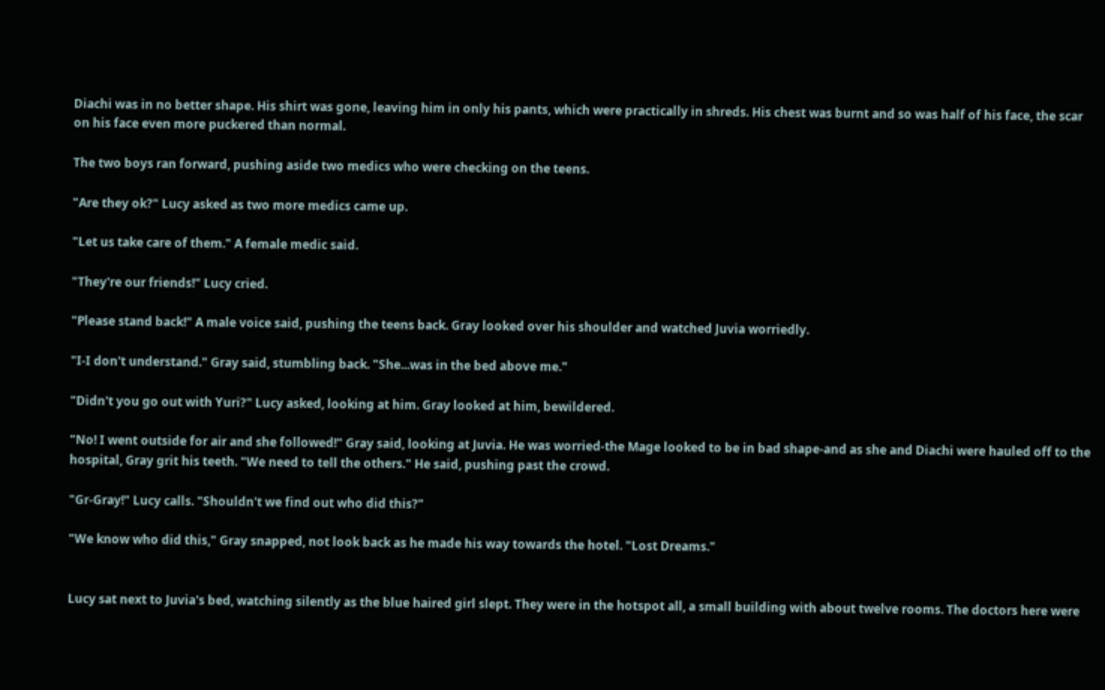Diachi was in no better shape. His shirt was gone, leaving him in only his pants, which were practically in shreds. His chest was burnt and so was half of his face, the scar on his face even more puckered than normal.

The two boys ran forward, pushing aside two medics who were checking on the teens.

"Are they ok?" Lucy asked as two more medics came up.

"Let us take care of them." A female medic said.

"They're our friends!" Lucy cried.

"Please stand back!" A male voice said, pushing the teens back. Gray looked over his shoulder and watched Juvia worriedly.

"I-I don't understand." Gray said, stumbling back. "She...was in the bed above me."

"Didn't you go out with Yuri?" Lucy asked, looking at him. Gray looked at him, bewildered.

"No! I went outside for air and she followed!" Gray said, looking at Juvia. He was worried-the Mage looked to be in bad shape-and as she and Diachi were hauled off to the hospital, Gray grit his teeth. "We need to tell the others." He said, pushing past the crowd.

"Gr-Gray!" Lucy calls. "Shouldn't we find out who did this?"

"We know who did this," Gray snapped, not look back as he made his way towards the hotel. "Lost Dreams."


Lucy sat next to Juvia's bed, watching silently as the blue haired girl slept. They were in the hotspot all, a small building with about twelve rooms. The doctors here were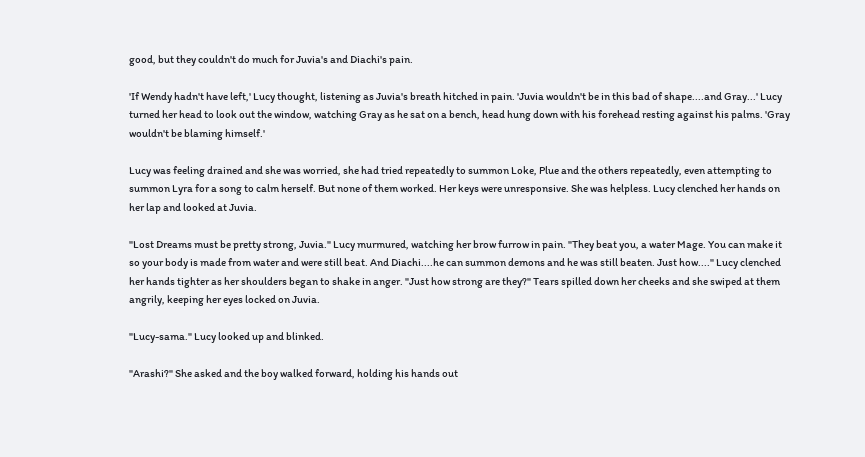good, but they couldn't do much for Juvia's and Diachi's pain.

'If Wendy hadn't have left,' Lucy thought, listening as Juvia's breath hitched in pain. 'Juvia wouldn't be in this bad of shape....and Gray...' Lucy turned her head to look out the window, watching Gray as he sat on a bench, head hung down with his forehead resting against his palms. 'Gray wouldn't be blaming himself.'

Lucy was feeling drained and she was worried, she had tried repeatedly to summon Loke, Plue and the others repeatedly, even attempting to summon Lyra for a song to calm herself. But none of them worked. Her keys were unresponsive. She was helpless. Lucy clenched her hands on her lap and looked at Juvia.

"Lost Dreams must be pretty strong, Juvia." Lucy murmured, watching her brow furrow in pain. "They beat you, a water Mage. You can make it so your body is made from water and were still beat. And Diachi....he can summon demons and he was still beaten. Just how...." Lucy clenched her hands tighter as her shoulders began to shake in anger. "Just how strong are they?" Tears spilled down her cheeks and she swiped at them angrily, keeping her eyes locked on Juvia.

"Lucy-sama." Lucy looked up and blinked.

"Arashi?" She asked and the boy walked forward, holding his hands out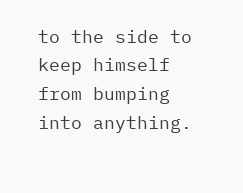to the side to keep himself from bumping into anything.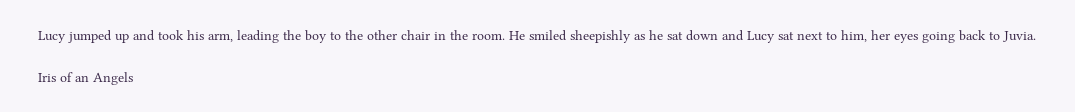Lucy jumped up and took his arm, leading the boy to the other chair in the room. He smiled sheepishly as he sat down and Lucy sat next to him, her eyes going back to Juvia.

Iris of an Angels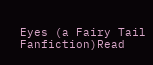Eyes (a Fairy Tail Fanfiction)Read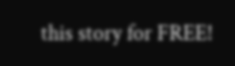this story for FREE!